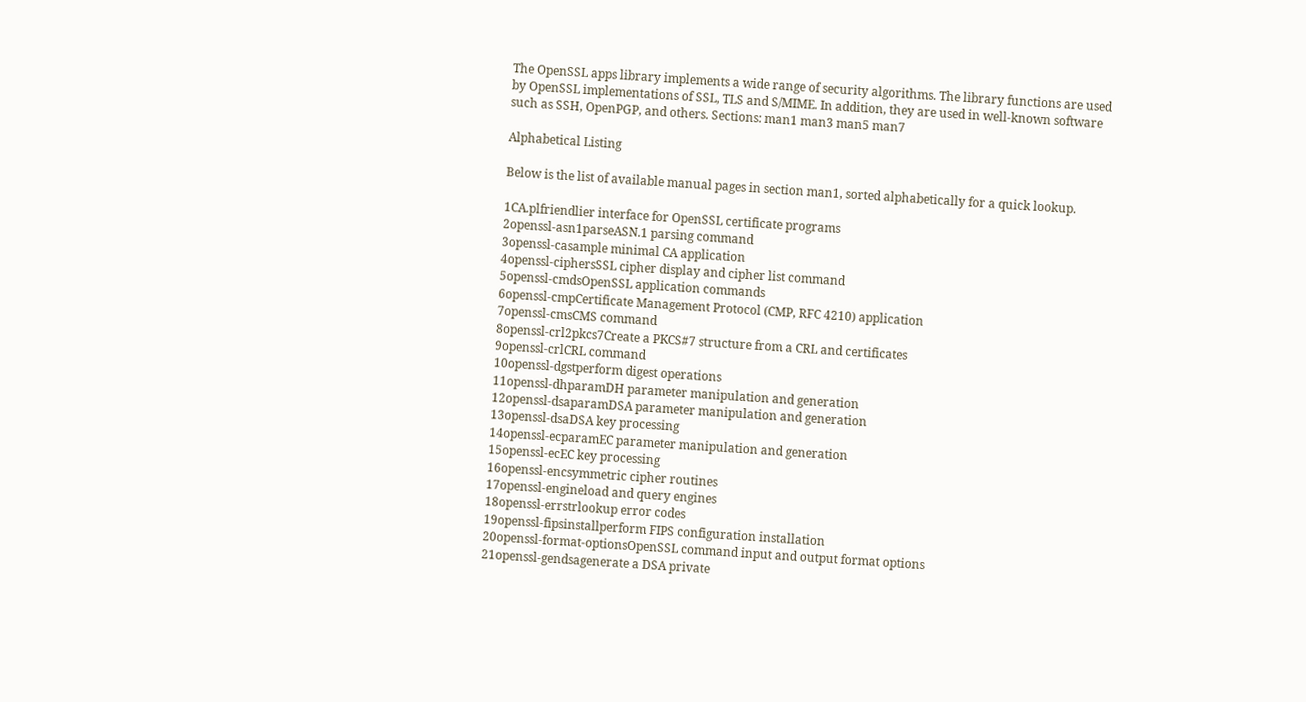The OpenSSL apps library implements a wide range of security algorithms. The library functions are used by OpenSSL implementations of SSL, TLS and S/MIME. In addition, they are used in well-known software such as SSH, OpenPGP, and others. Sections: man1 man3 man5 man7

Alphabetical Listing

Below is the list of available manual pages in section man1, sorted alphabetically for a quick lookup.

1CA.plfriendlier interface for OpenSSL certificate programs
2openssl-asn1parseASN.1 parsing command
3openssl-casample minimal CA application
4openssl-ciphersSSL cipher display and cipher list command
5openssl-cmdsOpenSSL application commands
6openssl-cmpCertificate Management Protocol (CMP, RFC 4210) application
7openssl-cmsCMS command
8openssl-crl2pkcs7Create a PKCS#7 structure from a CRL and certificates
9openssl-crlCRL command
10openssl-dgstperform digest operations
11openssl-dhparamDH parameter manipulation and generation
12openssl-dsaparamDSA parameter manipulation and generation
13openssl-dsaDSA key processing
14openssl-ecparamEC parameter manipulation and generation
15openssl-ecEC key processing
16openssl-encsymmetric cipher routines
17openssl-engineload and query engines
18openssl-errstrlookup error codes
19openssl-fipsinstallperform FIPS configuration installation
20openssl-format-optionsOpenSSL command input and output format options
21openssl-gendsagenerate a DSA private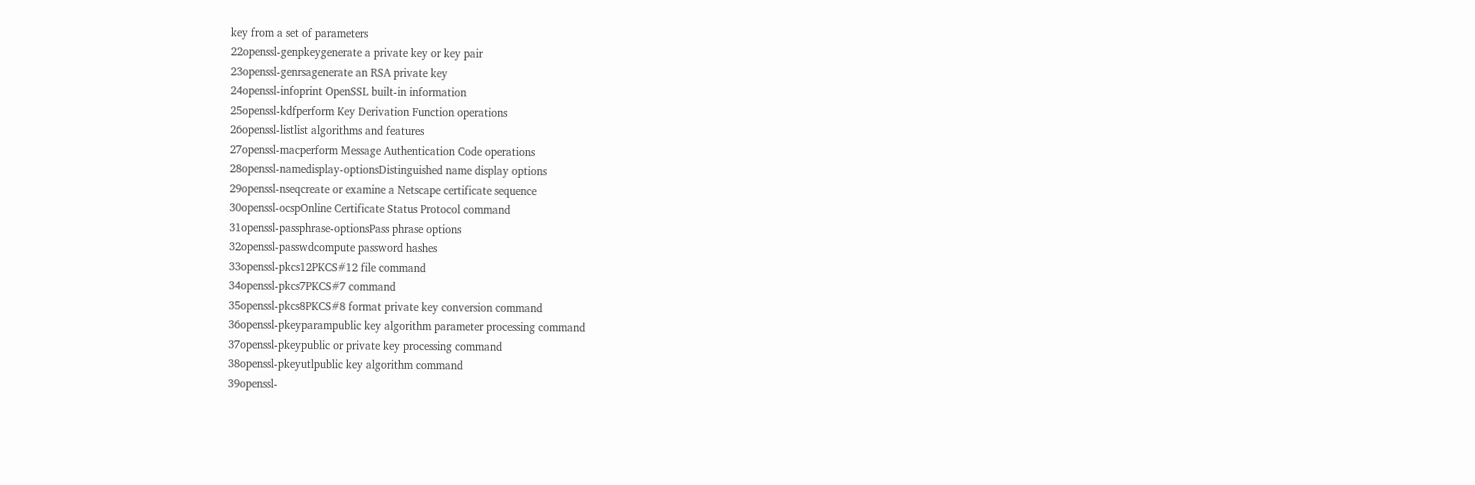key from a set of parameters
22openssl-genpkeygenerate a private key or key pair
23openssl-genrsagenerate an RSA private key
24openssl-infoprint OpenSSL built-in information
25openssl-kdfperform Key Derivation Function operations
26openssl-listlist algorithms and features
27openssl-macperform Message Authentication Code operations
28openssl-namedisplay-optionsDistinguished name display options
29openssl-nseqcreate or examine a Netscape certificate sequence
30openssl-ocspOnline Certificate Status Protocol command
31openssl-passphrase-optionsPass phrase options
32openssl-passwdcompute password hashes
33openssl-pkcs12PKCS#12 file command
34openssl-pkcs7PKCS#7 command
35openssl-pkcs8PKCS#8 format private key conversion command
36openssl-pkeyparampublic key algorithm parameter processing command
37openssl-pkeypublic or private key processing command
38openssl-pkeyutlpublic key algorithm command
39openssl-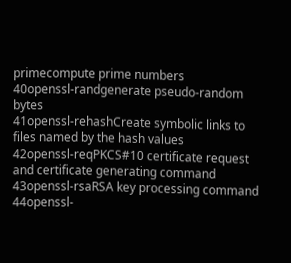primecompute prime numbers
40openssl-randgenerate pseudo-random bytes
41openssl-rehashCreate symbolic links to files named by the hash values
42openssl-reqPKCS#10 certificate request and certificate generating command
43openssl-rsaRSA key processing command
44openssl-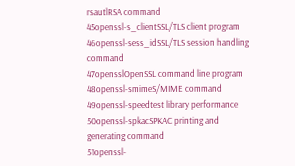rsautlRSA command
45openssl-s_clientSSL/TLS client program
46openssl-sess_idSSL/TLS session handling command
47opensslOpenSSL command line program
48openssl-smimeS/MIME command
49openssl-speedtest library performance
50openssl-spkacSPKAC printing and generating command
51openssl-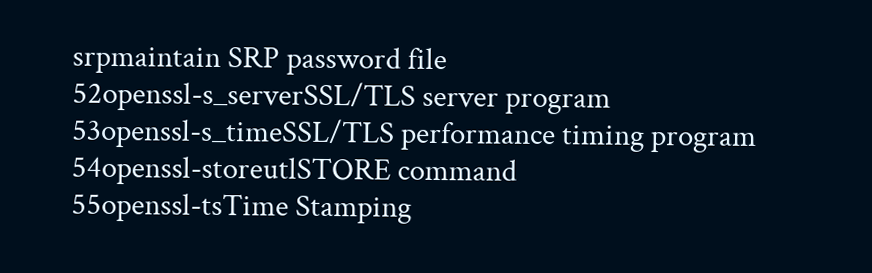srpmaintain SRP password file
52openssl-s_serverSSL/TLS server program
53openssl-s_timeSSL/TLS performance timing program
54openssl-storeutlSTORE command
55openssl-tsTime Stamping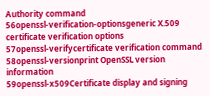Authority command
56openssl-verification-optionsgeneric X.509 certificate verification options
57openssl-verifycertificate verification command
58openssl-versionprint OpenSSL version information
59openssl-x509Certificate display and signing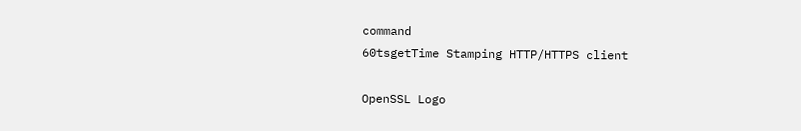command
60tsgetTime Stamping HTTP/HTTPS client

OpenSSL Logo